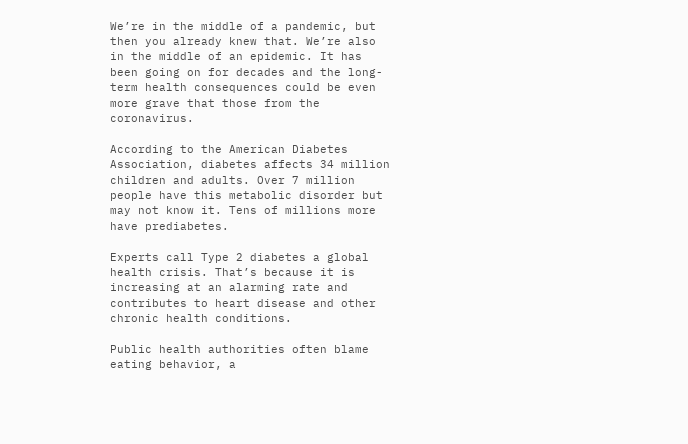We’re in the middle of a pandemic, but then you already knew that. We’re also in the middle of an epidemic. It has been going on for decades and the long-term health consequences could be even more grave that those from the coronavirus.

According to the American Diabetes Association, diabetes affects 34 million children and adults. Over 7 million people have this metabolic disorder but may not know it. Tens of millions more have prediabetes.

Experts call Type 2 diabetes a global health crisis. That’s because it is increasing at an alarming rate and contributes to heart disease and other chronic health conditions.

Public health authorities often blame eating behavior, a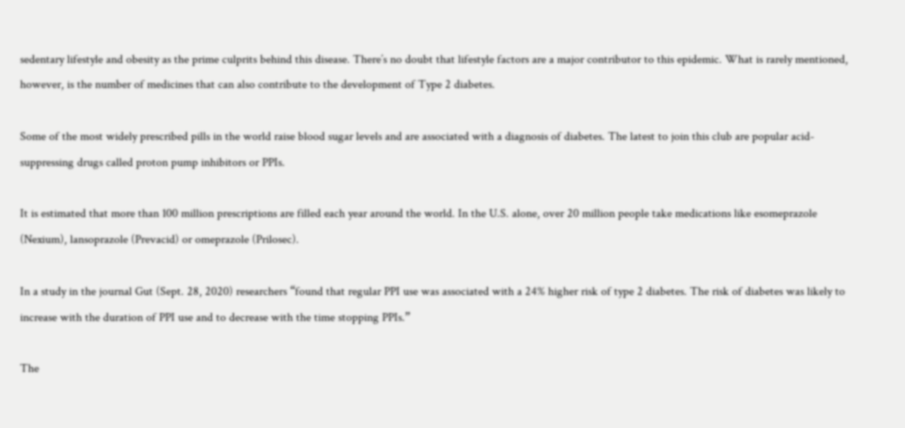sedentary lifestyle and obesity as the prime culprits behind this disease. There’s no doubt that lifestyle factors are a major contributor to this epidemic. What is rarely mentioned, however, is the number of medicines that can also contribute to the development of Type 2 diabetes.

Some of the most widely prescribed pills in the world raise blood sugar levels and are associated with a diagnosis of diabetes. The latest to join this club are popular acid-suppressing drugs called proton pump inhibitors or PPIs.

It is estimated that more than 100 million prescriptions are filled each year around the world. In the U.S. alone, over 20 million people take medications like esomeprazole (Nexium), lansoprazole (Prevacid) or omeprazole (Prilosec).

In a study in the journal Gut (Sept. 28, 2020) researchers “found that regular PPI use was associated with a 24% higher risk of type 2 diabetes. The risk of diabetes was likely to increase with the duration of PPI use and to decrease with the time stopping PPIs.”

The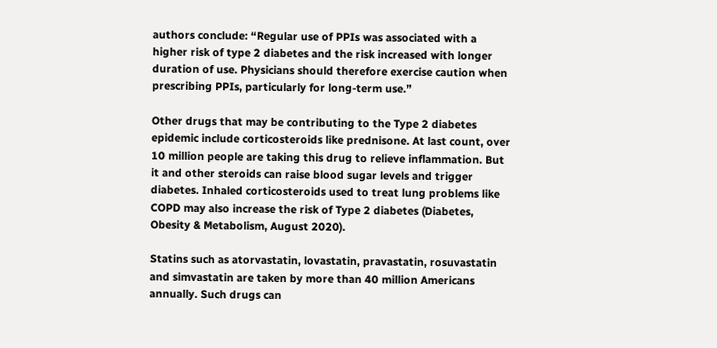authors conclude: “Regular use of PPIs was associated with a higher risk of type 2 diabetes and the risk increased with longer duration of use. Physicians should therefore exercise caution when prescribing PPIs, particularly for long-term use.”

Other drugs that may be contributing to the Type 2 diabetes epidemic include corticosteroids like prednisone. At last count, over 10 million people are taking this drug to relieve inflammation. But it and other steroids can raise blood sugar levels and trigger diabetes. Inhaled corticosteroids used to treat lung problems like COPD may also increase the risk of Type 2 diabetes (Diabetes, Obesity & Metabolism, August 2020).

Statins such as atorvastatin, lovastatin, pravastatin, rosuvastatin and simvastatin are taken by more than 40 million Americans annually. Such drugs can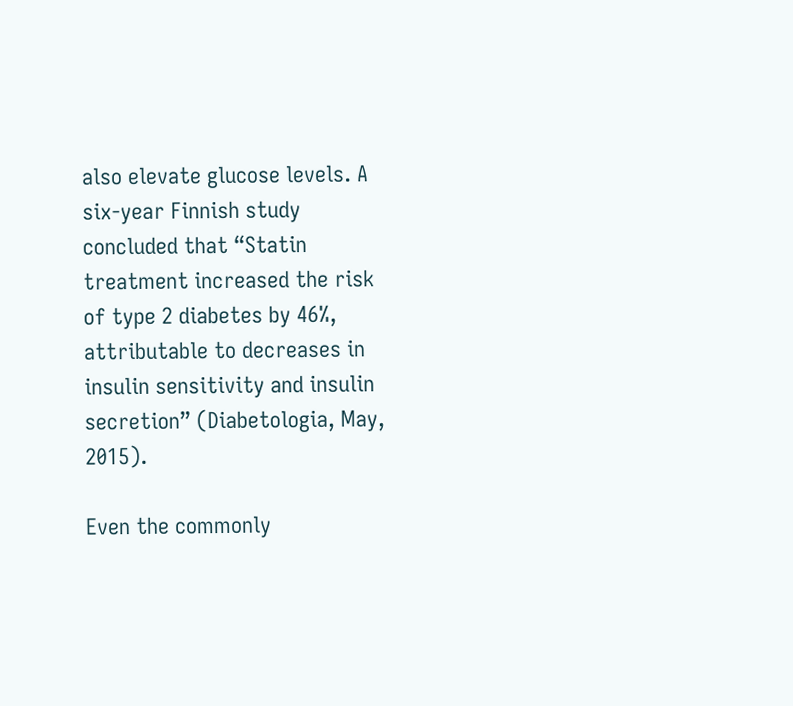also elevate glucose levels. A six-year Finnish study concluded that “Statin treatment increased the risk of type 2 diabetes by 46%, attributable to decreases in insulin sensitivity and insulin secretion” (Diabetologia, May, 2015).

Even the commonly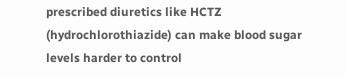prescribed diuretics like HCTZ (hydrochlorothiazide) can make blood sugar levels harder to control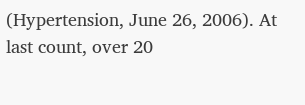(Hypertension, June 26, 2006). At last count, over 20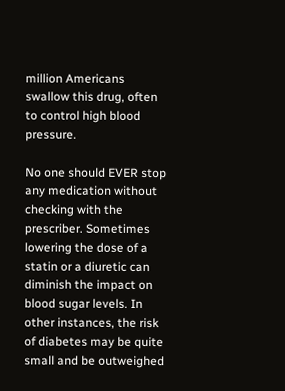million Americans swallow this drug, often to control high blood pressure.

No one should EVER stop any medication without checking with the prescriber. Sometimes lowering the dose of a statin or a diuretic can diminish the impact on blood sugar levels. In other instances, the risk of diabetes may be quite small and be outweighed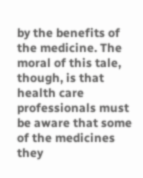by the benefits of the medicine. The moral of this tale, though, is that health care professionals must be aware that some of the medicines they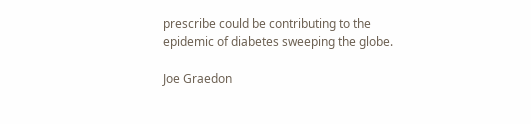prescribe could be contributing to the epidemic of diabetes sweeping the globe.

Joe Graedon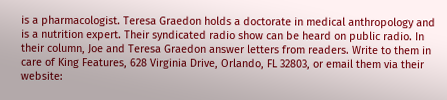is a pharmacologist. Teresa Graedon holds a doctorate in medical anthropology and is a nutrition expert. Their syndicated radio show can be heard on public radio. In their column, Joe and Teresa Graedon answer letters from readers. Write to them in care of King Features, 628 Virginia Drive, Orlando, FL 32803, or email them via their website: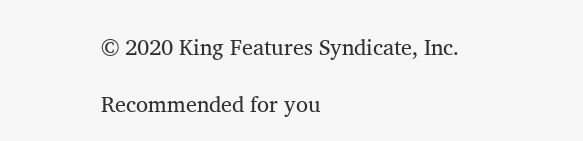© 2020 King Features Syndicate, Inc.

Recommended for you